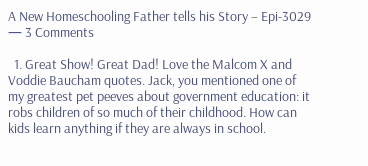A New Homeschooling Father tells his Story – Epi-3029 — 3 Comments

  1. Great Show! Great Dad! Love the Malcom X and Voddie Baucham quotes. Jack, you mentioned one of my greatest pet peeves about government education: it robs children of so much of their childhood. How can kids learn anything if they are always in school.